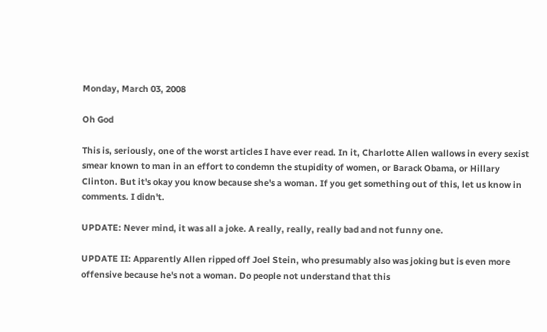Monday, March 03, 2008

Oh God

This is, seriously, one of the worst articles I have ever read. In it, Charlotte Allen wallows in every sexist smear known to man in an effort to condemn the stupidity of women, or Barack Obama, or Hillary Clinton. But it's okay you know because she's a woman. If you get something out of this, let us know in comments. I didn't.

UPDATE: Never mind, it was all a joke. A really, really, really bad and not funny one.

UPDATE II: Apparently Allen ripped off Joel Stein, who presumably also was joking but is even more offensive because he's not a woman. Do people not understand that this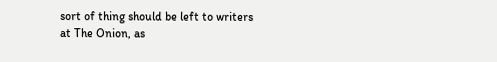sort of thing should be left to writers at The Onion, as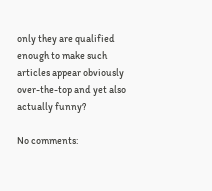only they are qualified enough to make such articles appear obviously over-the-top and yet also actually funny?

No comments: